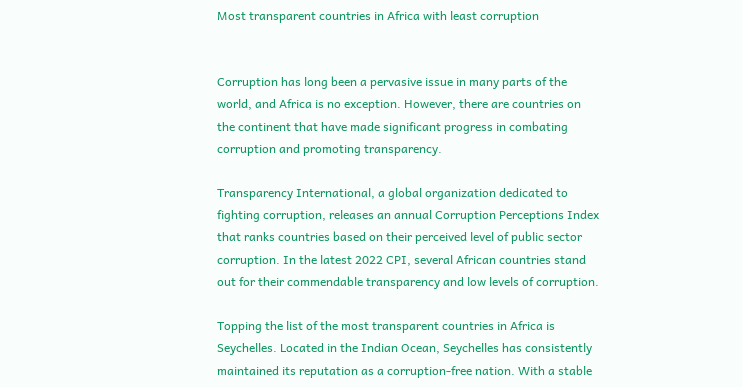Most transparent countries in Africa with least corruption


Corruption has long been a pervasive issue in many parts of the world, and Africa is no exception. However, there are countries on the continent that have made significant progress in combating corruption and promoting transparency.

Transparency International, a global organization dedicated to fighting corruption, releases an annual Corruption Perceptions Index that ranks countries based on their perceived level of public sector corruption. In the latest 2022 CPI, several African countries stand out for their commendable transparency and low levels of corruption.

Topping the list of the most transparent countries in Africa is Seychelles. Located in the Indian Ocean, Seychelles has consistently maintained its reputation as a corruption-free nation. With a stable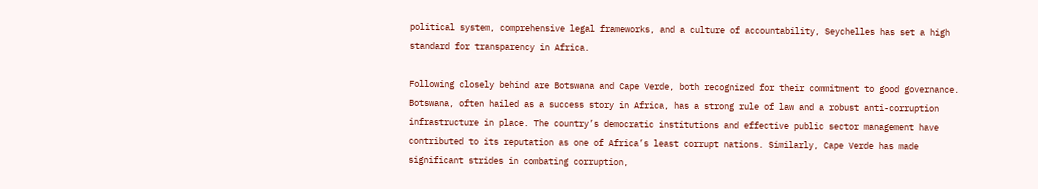political system, comprehensive legal frameworks, and a culture of accountability, Seychelles has set a high standard for transparency in Africa.

Following closely behind are Botswana and Cape Verde, both recognized for their commitment to good governance. Botswana, often hailed as a success story in Africa, has a strong rule of law and a robust anti-corruption infrastructure in place. The country’s democratic institutions and effective public sector management have contributed to its reputation as one of Africa’s least corrupt nations. Similarly, Cape Verde has made significant strides in combating corruption,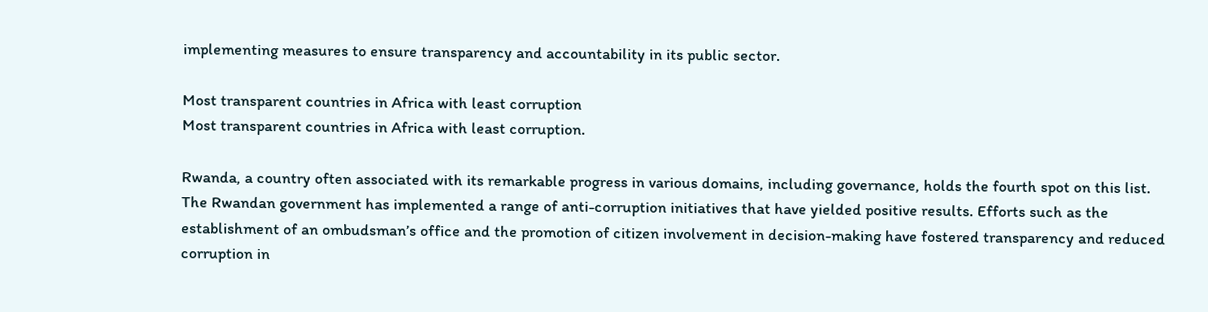implementing measures to ensure transparency and accountability in its public sector.

Most transparent countries in Africa with least corruption
Most transparent countries in Africa with least corruption.

Rwanda, a country often associated with its remarkable progress in various domains, including governance, holds the fourth spot on this list. The Rwandan government has implemented a range of anti-corruption initiatives that have yielded positive results. Efforts such as the establishment of an ombudsman’s office and the promotion of citizen involvement in decision-making have fostered transparency and reduced corruption in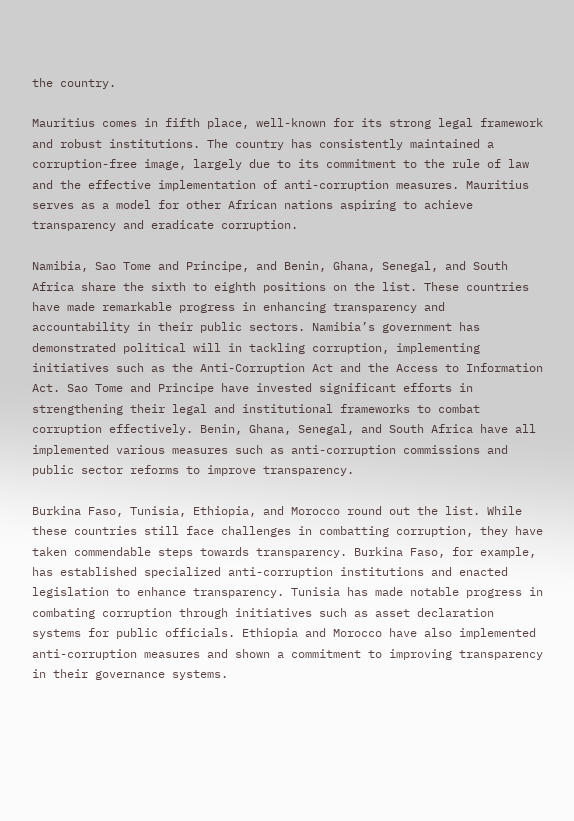the country.

Mauritius comes in fifth place, well-known for its strong legal framework and robust institutions. The country has consistently maintained a corruption-free image, largely due to its commitment to the rule of law and the effective implementation of anti-corruption measures. Mauritius serves as a model for other African nations aspiring to achieve transparency and eradicate corruption.

Namibia, Sao Tome and Principe, and Benin, Ghana, Senegal, and South Africa share the sixth to eighth positions on the list. These countries have made remarkable progress in enhancing transparency and accountability in their public sectors. Namibia’s government has demonstrated political will in tackling corruption, implementing initiatives such as the Anti-Corruption Act and the Access to Information Act. Sao Tome and Principe have invested significant efforts in strengthening their legal and institutional frameworks to combat corruption effectively. Benin, Ghana, Senegal, and South Africa have all implemented various measures such as anti-corruption commissions and public sector reforms to improve transparency.

Burkina Faso, Tunisia, Ethiopia, and Morocco round out the list. While these countries still face challenges in combatting corruption, they have taken commendable steps towards transparency. Burkina Faso, for example, has established specialized anti-corruption institutions and enacted legislation to enhance transparency. Tunisia has made notable progress in combating corruption through initiatives such as asset declaration systems for public officials. Ethiopia and Morocco have also implemented anti-corruption measures and shown a commitment to improving transparency in their governance systems.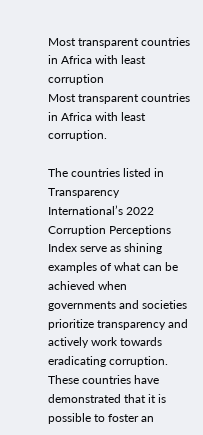Most transparent countries in Africa with least corruption
Most transparent countries in Africa with least corruption.

The countries listed in Transparency International’s 2022 Corruption Perceptions Index serve as shining examples of what can be achieved when governments and societies prioritize transparency and actively work towards eradicating corruption. These countries have demonstrated that it is possible to foster an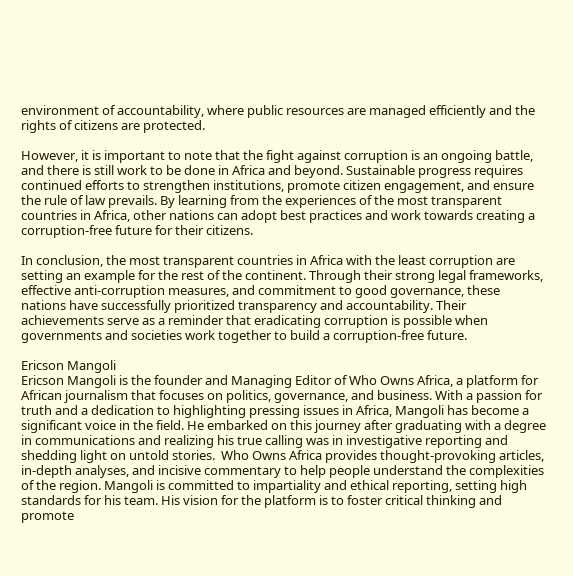environment of accountability, where public resources are managed efficiently and the rights of citizens are protected.

However, it is important to note that the fight against corruption is an ongoing battle, and there is still work to be done in Africa and beyond. Sustainable progress requires continued efforts to strengthen institutions, promote citizen engagement, and ensure the rule of law prevails. By learning from the experiences of the most transparent countries in Africa, other nations can adopt best practices and work towards creating a corruption-free future for their citizens.

In conclusion, the most transparent countries in Africa with the least corruption are setting an example for the rest of the continent. Through their strong legal frameworks, effective anti-corruption measures, and commitment to good governance, these nations have successfully prioritized transparency and accountability. Their achievements serve as a reminder that eradicating corruption is possible when governments and societies work together to build a corruption-free future.

Ericson Mangoli
Ericson Mangoli is the founder and Managing Editor of Who Owns Africa, a platform for African journalism that focuses on politics, governance, and business. With a passion for truth and a dedication to highlighting pressing issues in Africa, Mangoli has become a significant voice in the field. He embarked on this journey after graduating with a degree in communications and realizing his true calling was in investigative reporting and shedding light on untold stories.  Who Owns Africa provides thought-provoking articles, in-depth analyses, and incisive commentary to help people understand the complexities of the region. Mangoli is committed to impartiality and ethical reporting, setting high standards for his team. His vision for the platform is to foster critical thinking and promote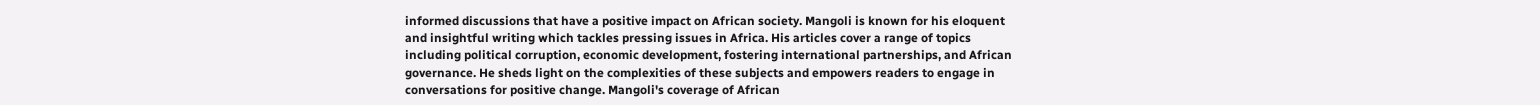informed discussions that have a positive impact on African society. Mangoli is known for his eloquent and insightful writing which tackles pressing issues in Africa. His articles cover a range of topics including political corruption, economic development, fostering international partnerships, and African governance. He sheds light on the complexities of these subjects and empowers readers to engage in conversations for positive change. Mangoli's coverage of African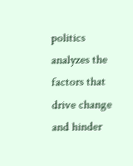politics analyzes the factors that drive change and hinder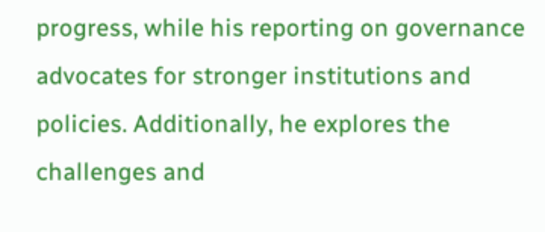progress, while his reporting on governance advocates for stronger institutions and policies. Additionally, he explores the challenges and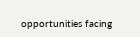opportunities facing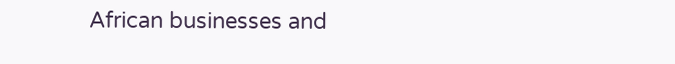African businesses and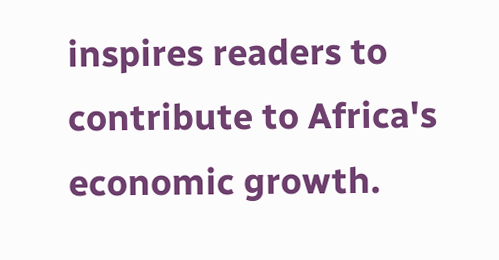inspires readers to contribute to Africa's economic growth.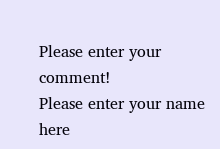Please enter your comment!
Please enter your name here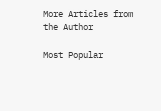More Articles from the Author

Most Popular